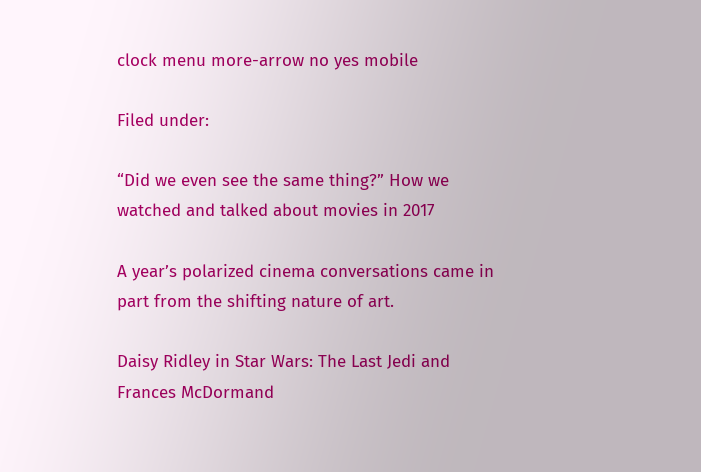clock menu more-arrow no yes mobile

Filed under:

“Did we even see the same thing?” How we watched and talked about movies in 2017

A year’s polarized cinema conversations came in part from the shifting nature of art.

Daisy Ridley in Star Wars: The Last Jedi and Frances McDormand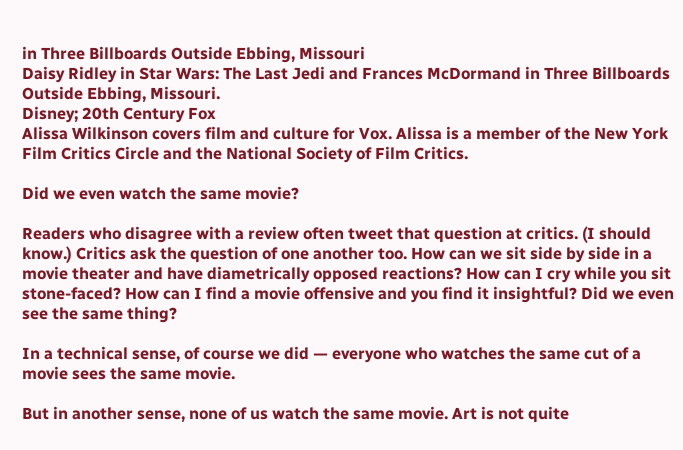in Three Billboards Outside Ebbing, Missouri
Daisy Ridley in Star Wars: The Last Jedi and Frances McDormand in Three Billboards Outside Ebbing, Missouri.
Disney; 20th Century Fox
Alissa Wilkinson covers film and culture for Vox. Alissa is a member of the New York Film Critics Circle and the National Society of Film Critics.

Did we even watch the same movie?

Readers who disagree with a review often tweet that question at critics. (I should know.) Critics ask the question of one another too. How can we sit side by side in a movie theater and have diametrically opposed reactions? How can I cry while you sit stone-faced? How can I find a movie offensive and you find it insightful? Did we even see the same thing?

In a technical sense, of course we did — everyone who watches the same cut of a movie sees the same movie.

But in another sense, none of us watch the same movie. Art is not quite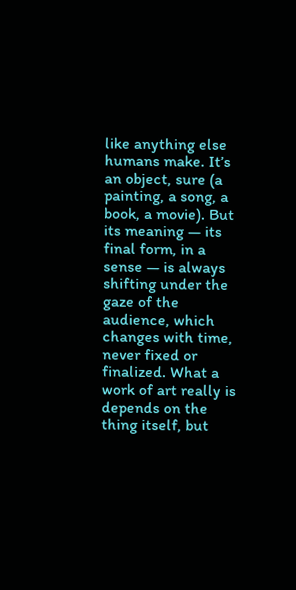like anything else humans make. It’s an object, sure (a painting, a song, a book, a movie). But its meaning — its final form, in a sense — is always shifting under the gaze of the audience, which changes with time, never fixed or finalized. What a work of art really is depends on the thing itself, but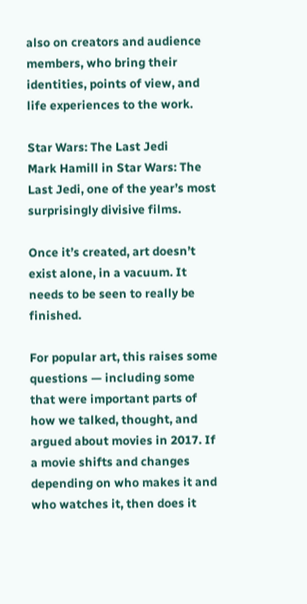also on creators and audience members, who bring their identities, points of view, and life experiences to the work.

Star Wars: The Last Jedi
Mark Hamill in Star Wars: The Last Jedi, one of the year’s most surprisingly divisive films.

Once it’s created, art doesn’t exist alone, in a vacuum. It needs to be seen to really be finished.

For popular art, this raises some questions — including some that were important parts of how we talked, thought, and argued about movies in 2017. If a movie shifts and changes depending on who makes it and who watches it, then does it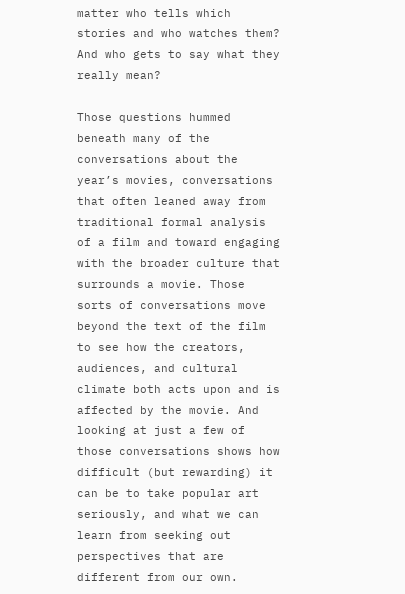matter who tells which stories and who watches them? And who gets to say what they really mean?

Those questions hummed beneath many of the conversations about the year’s movies, conversations that often leaned away from traditional formal analysis of a film and toward engaging with the broader culture that surrounds a movie. Those sorts of conversations move beyond the text of the film to see how the creators, audiences, and cultural climate both acts upon and is affected by the movie. And looking at just a few of those conversations shows how difficult (but rewarding) it can be to take popular art seriously, and what we can learn from seeking out perspectives that are different from our own.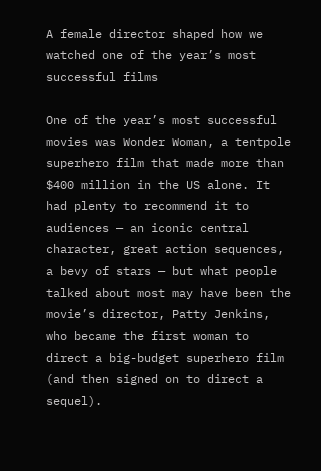A female director shaped how we watched one of the year’s most successful films

One of the year’s most successful movies was Wonder Woman, a tentpole superhero film that made more than $400 million in the US alone. It had plenty to recommend it to audiences — an iconic central character, great action sequences, a bevy of stars — but what people talked about most may have been the movie’s director, Patty Jenkins, who became the first woman to direct a big-budget superhero film (and then signed on to direct a sequel).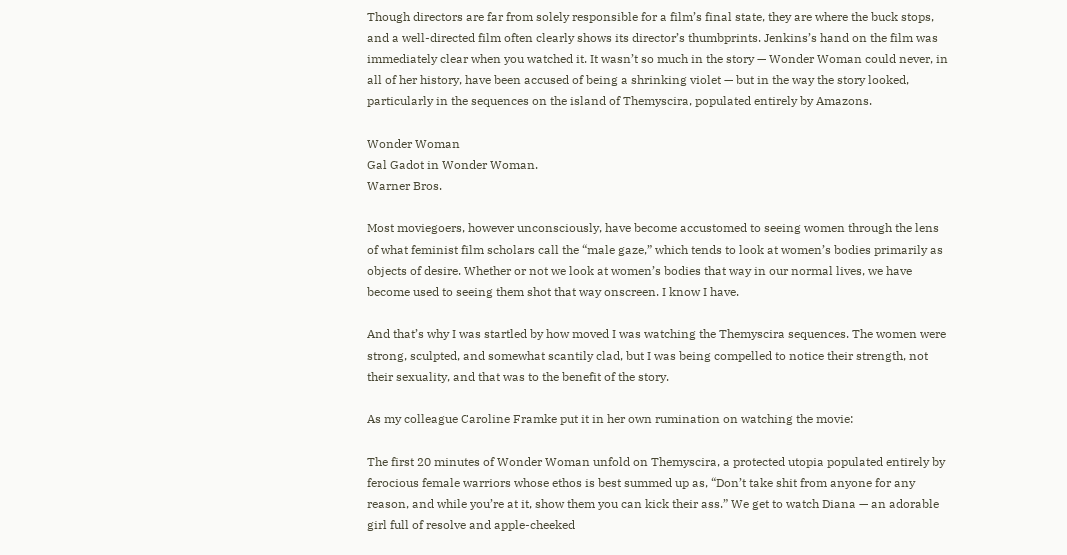Though directors are far from solely responsible for a film’s final state, they are where the buck stops, and a well-directed film often clearly shows its director’s thumbprints. Jenkins’s hand on the film was immediately clear when you watched it. It wasn’t so much in the story — Wonder Woman could never, in all of her history, have been accused of being a shrinking violet — but in the way the story looked, particularly in the sequences on the island of Themyscira, populated entirely by Amazons.

Wonder Woman
Gal Gadot in Wonder Woman.
Warner Bros.

Most moviegoers, however unconsciously, have become accustomed to seeing women through the lens of what feminist film scholars call the “male gaze,” which tends to look at women’s bodies primarily as objects of desire. Whether or not we look at women’s bodies that way in our normal lives, we have become used to seeing them shot that way onscreen. I know I have.

And that’s why I was startled by how moved I was watching the Themyscira sequences. The women were strong, sculpted, and somewhat scantily clad, but I was being compelled to notice their strength, not their sexuality, and that was to the benefit of the story.

As my colleague Caroline Framke put it in her own rumination on watching the movie:

The first 20 minutes of Wonder Woman unfold on Themyscira, a protected utopia populated entirely by ferocious female warriors whose ethos is best summed up as, “Don’t take shit from anyone for any reason, and while you’re at it, show them you can kick their ass.” We get to watch Diana — an adorable girl full of resolve and apple-cheeked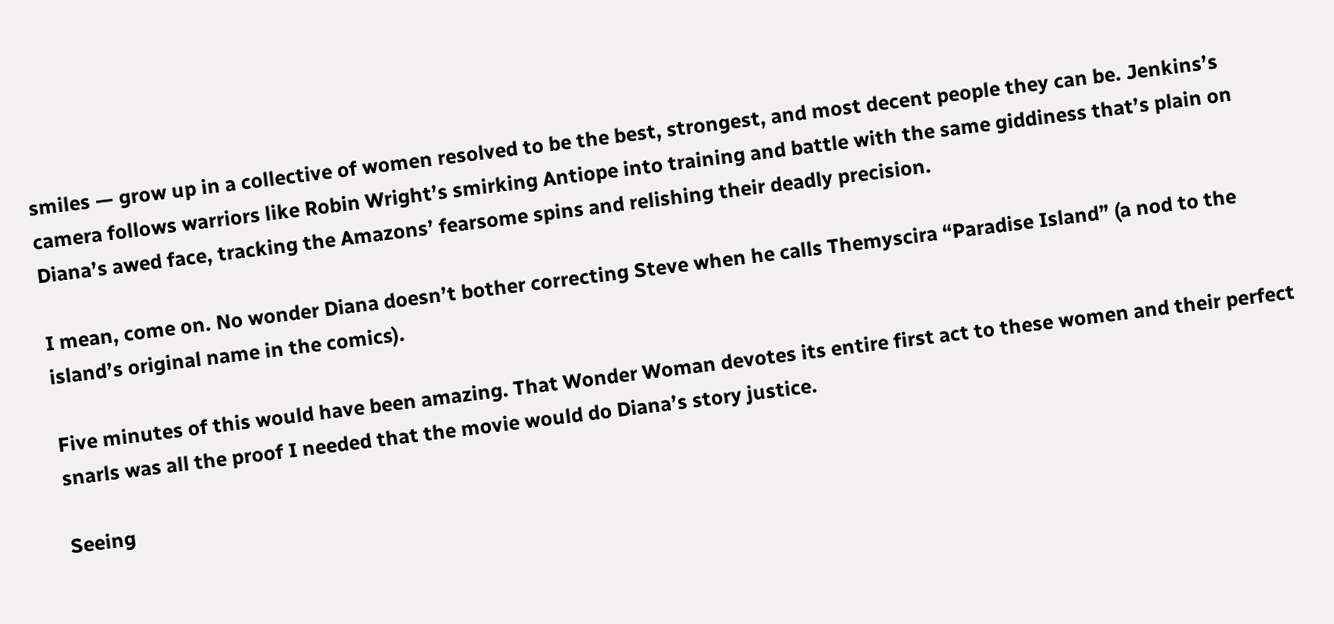smiles — grow up in a collective of women resolved to be the best, strongest, and most decent people they can be. Jenkins’s camera follows warriors like Robin Wright’s smirking Antiope into training and battle with the same giddiness that’s plain on Diana’s awed face, tracking the Amazons’ fearsome spins and relishing their deadly precision.

I mean, come on. No wonder Diana doesn’t bother correcting Steve when he calls Themyscira “Paradise Island” (a nod to the island’s original name in the comics).

Five minutes of this would have been amazing. That Wonder Woman devotes its entire first act to these women and their perfect snarls was all the proof I needed that the movie would do Diana’s story justice.

Seeing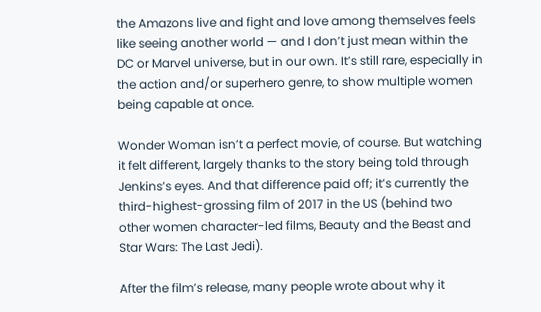the Amazons live and fight and love among themselves feels like seeing another world — and I don’t just mean within the DC or Marvel universe, but in our own. It’s still rare, especially in the action and/or superhero genre, to show multiple women being capable at once.

Wonder Woman isn’t a perfect movie, of course. But watching it felt different, largely thanks to the story being told through Jenkins’s eyes. And that difference paid off; it’s currently the third-highest-grossing film of 2017 in the US (behind two other women character-led films, Beauty and the Beast and Star Wars: The Last Jedi).

After the film’s release, many people wrote about why it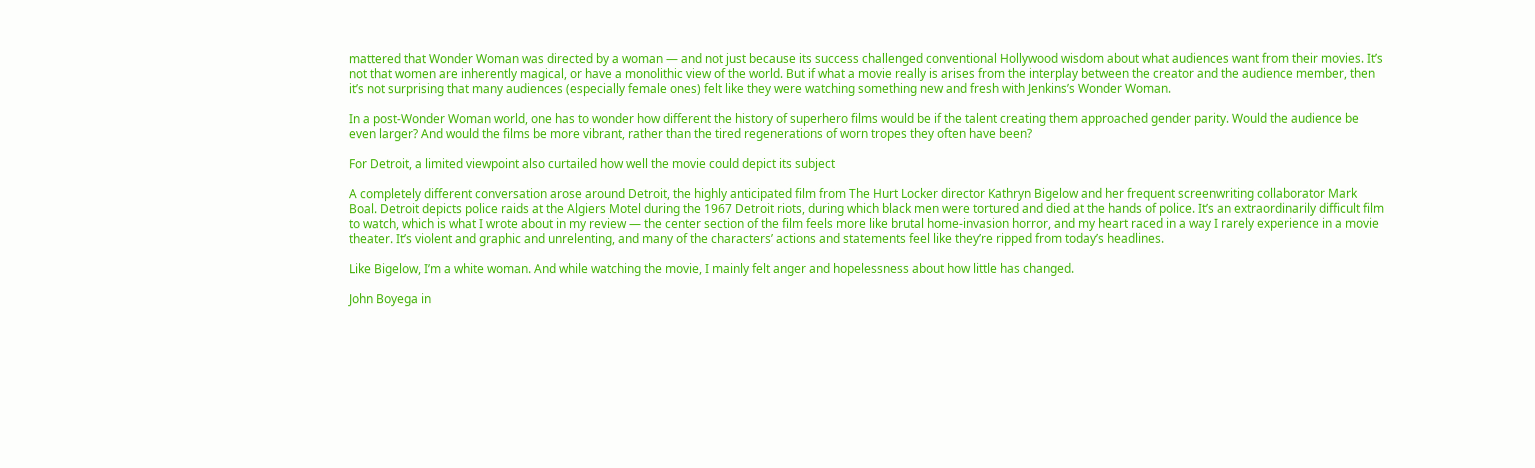mattered that Wonder Woman was directed by a woman — and not just because its success challenged conventional Hollywood wisdom about what audiences want from their movies. It’s not that women are inherently magical, or have a monolithic view of the world. But if what a movie really is arises from the interplay between the creator and the audience member, then it’s not surprising that many audiences (especially female ones) felt like they were watching something new and fresh with Jenkins’s Wonder Woman.

In a post-Wonder Woman world, one has to wonder how different the history of superhero films would be if the talent creating them approached gender parity. Would the audience be even larger? And would the films be more vibrant, rather than the tired regenerations of worn tropes they often have been?

For Detroit, a limited viewpoint also curtailed how well the movie could depict its subject

A completely different conversation arose around Detroit, the highly anticipated film from The Hurt Locker director Kathryn Bigelow and her frequent screenwriting collaborator Mark Boal. Detroit depicts police raids at the Algiers Motel during the 1967 Detroit riots, during which black men were tortured and died at the hands of police. It’s an extraordinarily difficult film to watch, which is what I wrote about in my review — the center section of the film feels more like brutal home-invasion horror, and my heart raced in a way I rarely experience in a movie theater. It’s violent and graphic and unrelenting, and many of the characters’ actions and statements feel like they’re ripped from today’s headlines.

Like Bigelow, I’m a white woman. And while watching the movie, I mainly felt anger and hopelessness about how little has changed.

John Boyega in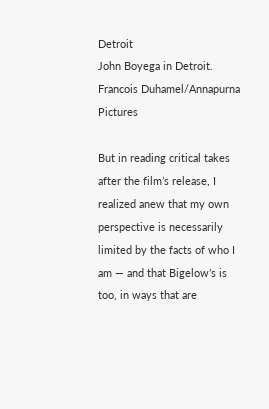Detroit
John Boyega in Detroit.
Francois Duhamel/Annapurna Pictures

But in reading critical takes after the film’s release, I realized anew that my own perspective is necessarily limited by the facts of who I am — and that Bigelow’s is too, in ways that are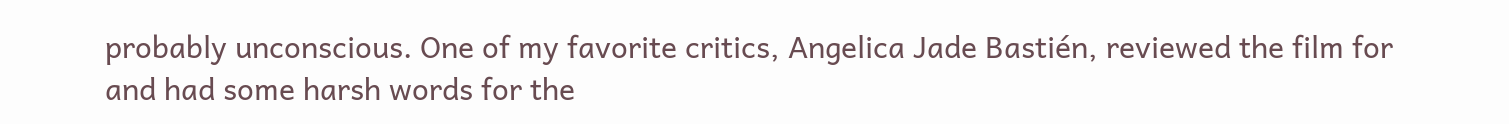probably unconscious. One of my favorite critics, Angelica Jade Bastién, reviewed the film for and had some harsh words for the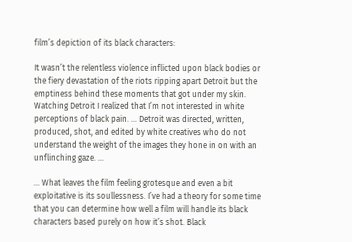film’s depiction of its black characters:

It wasn’t the relentless violence inflicted upon black bodies or the fiery devastation of the riots ripping apart Detroit but the emptiness behind these moments that got under my skin. Watching Detroit I realized that I’m not interested in white perceptions of black pain. ... Detroit was directed, written, produced, shot, and edited by white creatives who do not understand the weight of the images they hone in on with an unflinching gaze. ...

... What leaves the film feeling grotesque and even a bit exploitative is its soullessness. I’ve had a theory for some time that you can determine how well a film will handle its black characters based purely on how it’s shot. Black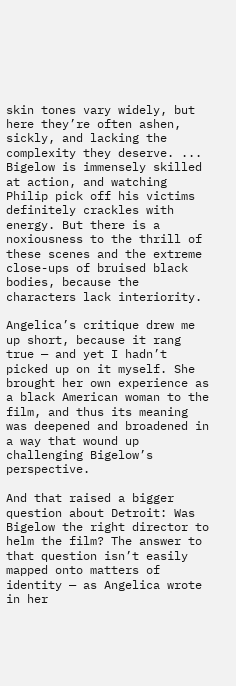skin tones vary widely, but here they’re often ashen, sickly, and lacking the complexity they deserve. ... Bigelow is immensely skilled at action, and watching Philip pick off his victims definitely crackles with energy. But there is a noxiousness to the thrill of these scenes and the extreme close-ups of bruised black bodies, because the characters lack interiority.

Angelica’s critique drew me up short, because it rang true — and yet I hadn’t picked up on it myself. She brought her own experience as a black American woman to the film, and thus its meaning was deepened and broadened in a way that wound up challenging Bigelow’s perspective.

And that raised a bigger question about Detroit: Was Bigelow the right director to helm the film? The answer to that question isn’t easily mapped onto matters of identity — as Angelica wrote in her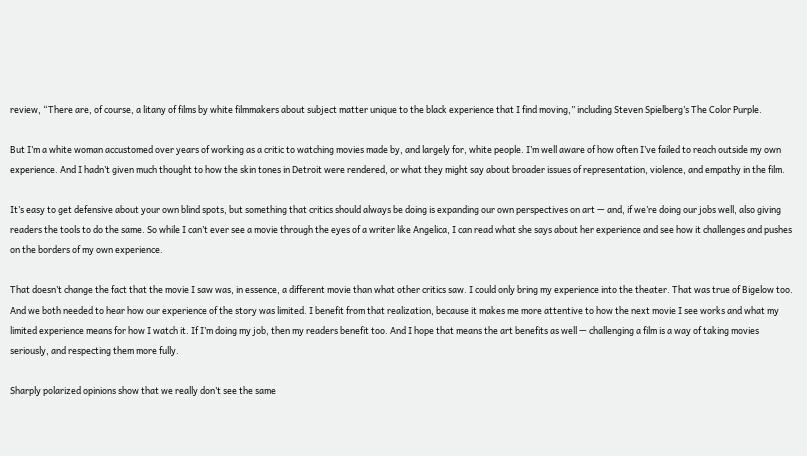review, “There are, of course, a litany of films by white filmmakers about subject matter unique to the black experience that I find moving,” including Steven Spielberg’s The Color Purple.

But I’m a white woman accustomed over years of working as a critic to watching movies made by, and largely for, white people. I’m well aware of how often I’ve failed to reach outside my own experience. And I hadn’t given much thought to how the skin tones in Detroit were rendered, or what they might say about broader issues of representation, violence, and empathy in the film.

It’s easy to get defensive about your own blind spots, but something that critics should always be doing is expanding our own perspectives on art — and, if we’re doing our jobs well, also giving readers the tools to do the same. So while I can’t ever see a movie through the eyes of a writer like Angelica, I can read what she says about her experience and see how it challenges and pushes on the borders of my own experience.

That doesn’t change the fact that the movie I saw was, in essence, a different movie than what other critics saw. I could only bring my experience into the theater. That was true of Bigelow too. And we both needed to hear how our experience of the story was limited. I benefit from that realization, because it makes me more attentive to how the next movie I see works and what my limited experience means for how I watch it. If I’m doing my job, then my readers benefit too. And I hope that means the art benefits as well — challenging a film is a way of taking movies seriously, and respecting them more fully.

Sharply polarized opinions show that we really don’t see the same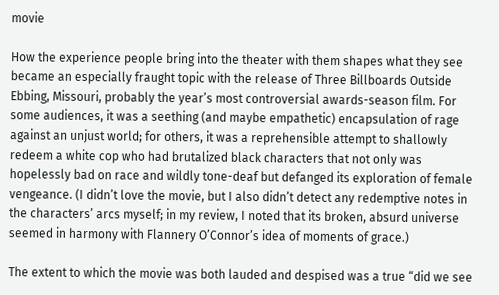movie

How the experience people bring into the theater with them shapes what they see became an especially fraught topic with the release of Three Billboards Outside Ebbing, Missouri, probably the year’s most controversial awards-season film. For some audiences, it was a seething (and maybe empathetic) encapsulation of rage against an unjust world; for others, it was a reprehensible attempt to shallowly redeem a white cop who had brutalized black characters that not only was hopelessly bad on race and wildly tone-deaf but defanged its exploration of female vengeance. (I didn’t love the movie, but I also didn’t detect any redemptive notes in the characters’ arcs myself; in my review, I noted that its broken, absurd universe seemed in harmony with Flannery O’Connor’s idea of moments of grace.)

The extent to which the movie was both lauded and despised was a true “did we see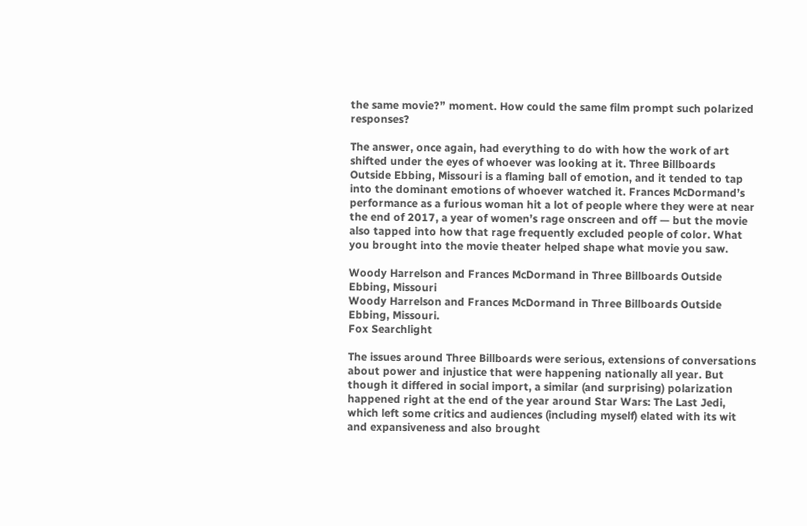the same movie?” moment. How could the same film prompt such polarized responses?

The answer, once again, had everything to do with how the work of art shifted under the eyes of whoever was looking at it. Three Billboards Outside Ebbing, Missouri is a flaming ball of emotion, and it tended to tap into the dominant emotions of whoever watched it. Frances McDormand’s performance as a furious woman hit a lot of people where they were at near the end of 2017, a year of women’s rage onscreen and off — but the movie also tapped into how that rage frequently excluded people of color. What you brought into the movie theater helped shape what movie you saw.

Woody Harrelson and Frances McDormand in Three Billboards Outside Ebbing, Missouri
Woody Harrelson and Frances McDormand in Three Billboards Outside Ebbing, Missouri.
Fox Searchlight

The issues around Three Billboards were serious, extensions of conversations about power and injustice that were happening nationally all year. But though it differed in social import, a similar (and surprising) polarization happened right at the end of the year around Star Wars: The Last Jedi, which left some critics and audiences (including myself) elated with its wit and expansiveness and also brought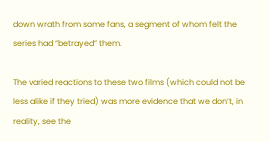down wrath from some fans, a segment of whom felt the series had “betrayed” them.

The varied reactions to these two films (which could not be less alike if they tried) was more evidence that we don’t, in reality, see the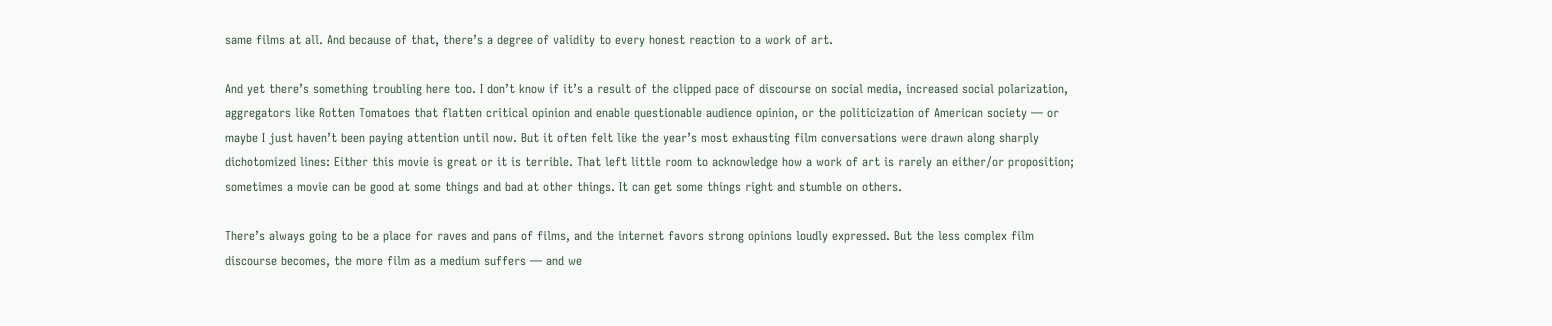same films at all. And because of that, there’s a degree of validity to every honest reaction to a work of art.

And yet there’s something troubling here too. I don’t know if it’s a result of the clipped pace of discourse on social media, increased social polarization, aggregators like Rotten Tomatoes that flatten critical opinion and enable questionable audience opinion, or the politicization of American society — or maybe I just haven’t been paying attention until now. But it often felt like the year’s most exhausting film conversations were drawn along sharply dichotomized lines: Either this movie is great or it is terrible. That left little room to acknowledge how a work of art is rarely an either/or proposition; sometimes a movie can be good at some things and bad at other things. It can get some things right and stumble on others.

There’s always going to be a place for raves and pans of films, and the internet favors strong opinions loudly expressed. But the less complex film discourse becomes, the more film as a medium suffers — and we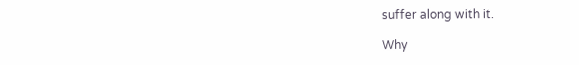suffer along with it.

Why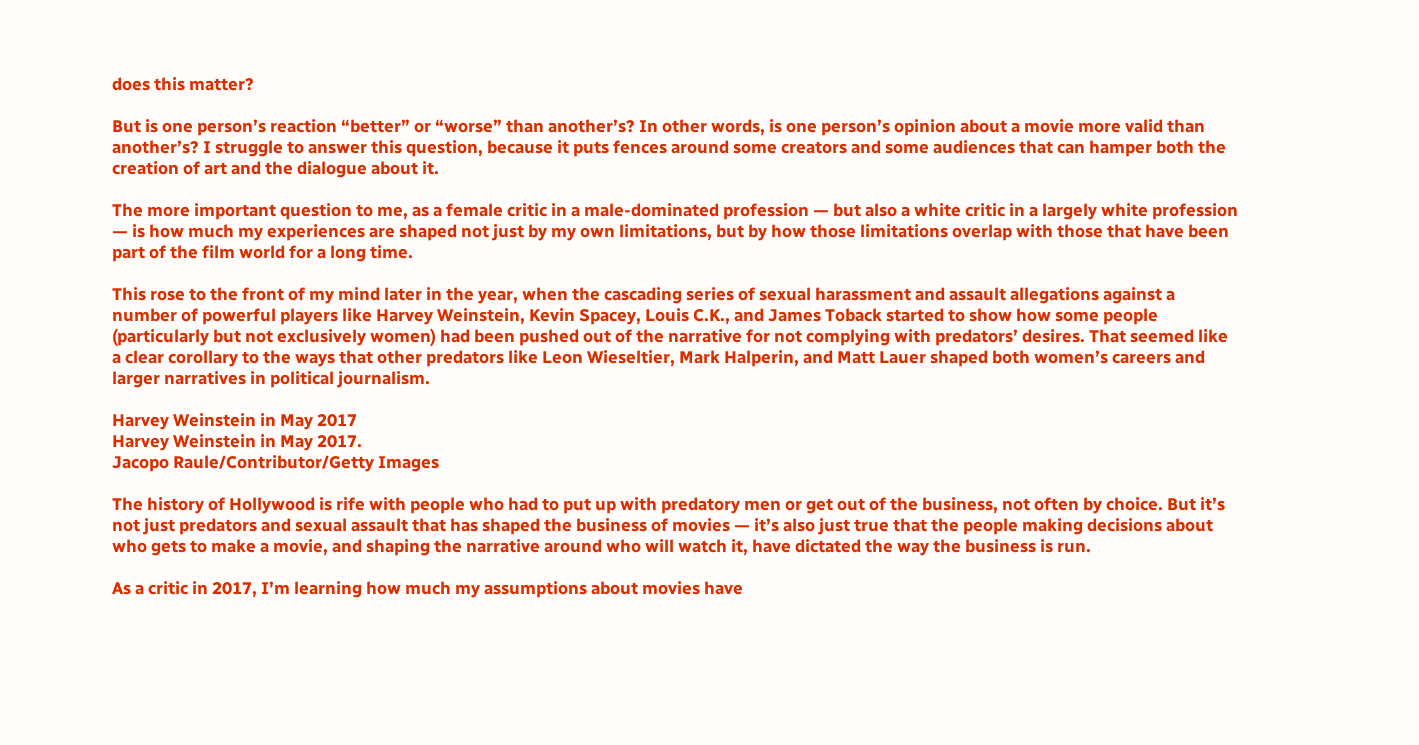does this matter?

But is one person’s reaction “better” or “worse” than another’s? In other words, is one person’s opinion about a movie more valid than another’s? I struggle to answer this question, because it puts fences around some creators and some audiences that can hamper both the creation of art and the dialogue about it.

The more important question to me, as a female critic in a male-dominated profession — but also a white critic in a largely white profession — is how much my experiences are shaped not just by my own limitations, but by how those limitations overlap with those that have been part of the film world for a long time.

This rose to the front of my mind later in the year, when the cascading series of sexual harassment and assault allegations against a number of powerful players like Harvey Weinstein, Kevin Spacey, Louis C.K., and James Toback started to show how some people (particularly but not exclusively women) had been pushed out of the narrative for not complying with predators’ desires. That seemed like a clear corollary to the ways that other predators like Leon Wieseltier, Mark Halperin, and Matt Lauer shaped both women’s careers and larger narratives in political journalism.

Harvey Weinstein in May 2017
Harvey Weinstein in May 2017.
Jacopo Raule/Contributor/Getty Images

The history of Hollywood is rife with people who had to put up with predatory men or get out of the business, not often by choice. But it’s not just predators and sexual assault that has shaped the business of movies — it’s also just true that the people making decisions about who gets to make a movie, and shaping the narrative around who will watch it, have dictated the way the business is run.

As a critic in 2017, I’m learning how much my assumptions about movies have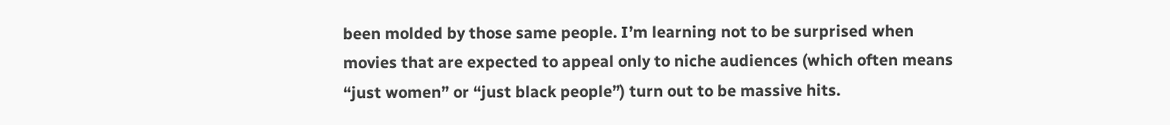been molded by those same people. I’m learning not to be surprised when movies that are expected to appeal only to niche audiences (which often means “just women” or “just black people”) turn out to be massive hits.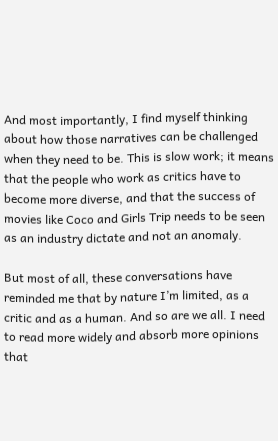And most importantly, I find myself thinking about how those narratives can be challenged when they need to be. This is slow work; it means that the people who work as critics have to become more diverse, and that the success of movies like Coco and Girls Trip needs to be seen as an industry dictate and not an anomaly.

But most of all, these conversations have reminded me that by nature I’m limited, as a critic and as a human. And so are we all. I need to read more widely and absorb more opinions that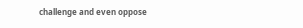challenge and even oppose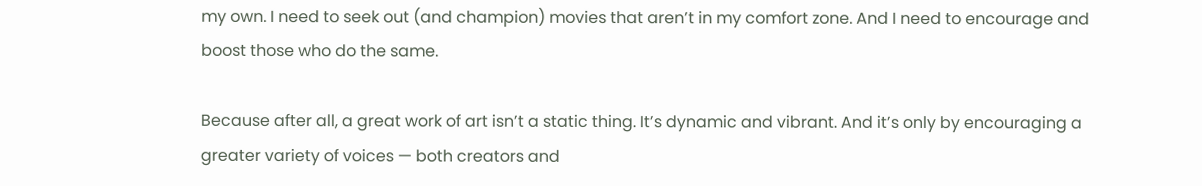my own. I need to seek out (and champion) movies that aren’t in my comfort zone. And I need to encourage and boost those who do the same.

Because after all, a great work of art isn’t a static thing. It’s dynamic and vibrant. And it’s only by encouraging a greater variety of voices — both creators and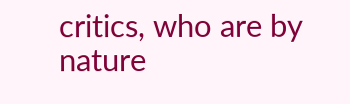critics, who are by nature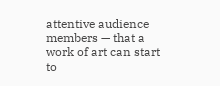attentive audience members — that a work of art can start to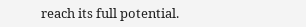reach its full potential.